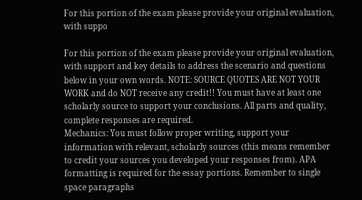For this portion of the exam please provide your original evaluation, with suppo

For this portion of the exam please provide your original evaluation, with support and key details to address the scenario and questions below in your own words. NOTE: SOURCE QUOTES ARE NOT YOUR WORK and do NOT receive any credit!! You must have at least one scholarly source to support your conclusions. All parts and quality, complete responses are required.
Mechanics: You must follow proper writing, support your information with relevant, scholarly sources (this means remember to credit your sources you developed your responses from). APA formatting is required for the essay portions. Remember to single space paragraphs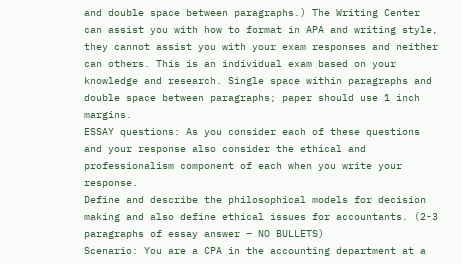and double space between paragraphs.) The Writing Center can assist you with how to format in APA and writing style, they cannot assist you with your exam responses and neither can others. This is an individual exam based on your knowledge and research. Single space within paragraphs and double space between paragraphs; paper should use 1 inch margins.
ESSAY questions: As you consider each of these questions and your response also consider the ethical and professionalism component of each when you write your response.
Define and describe the philosophical models for decision making and also define ethical issues for accountants. (2-3 paragraphs of essay answer – NO BULLETS)
Scenario: You are a CPA in the accounting department at a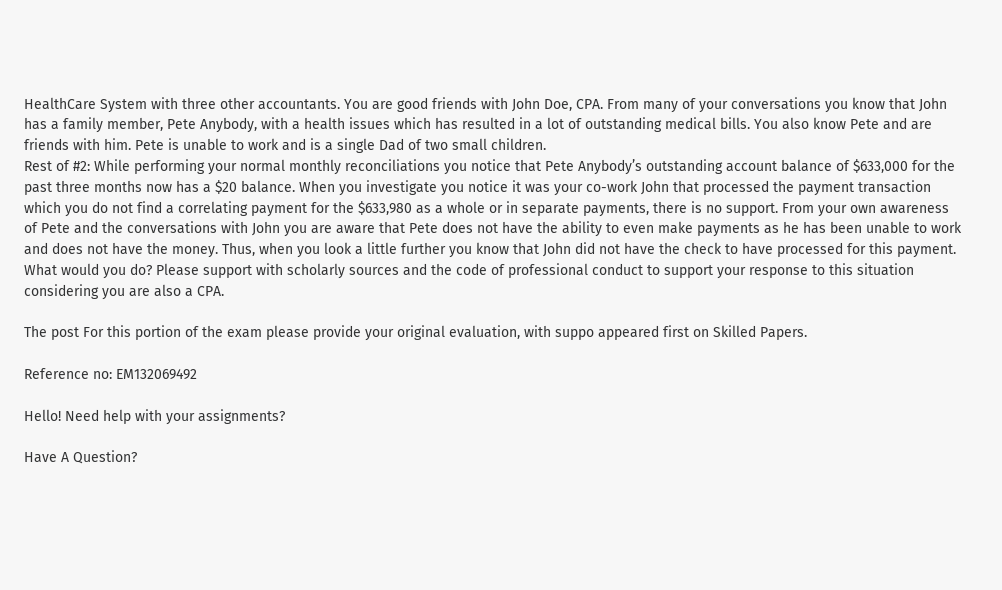HealthCare System with three other accountants. You are good friends with John Doe, CPA. From many of your conversations you know that John has a family member, Pete Anybody, with a health issues which has resulted in a lot of outstanding medical bills. You also know Pete and are friends with him. Pete is unable to work and is a single Dad of two small children.
Rest of #2: While performing your normal monthly reconciliations you notice that Pete Anybody’s outstanding account balance of $633,000 for the past three months now has a $20 balance. When you investigate you notice it was your co-work John that processed the payment transaction which you do not find a correlating payment for the $633,980 as a whole or in separate payments, there is no support. From your own awareness of Pete and the conversations with John you are aware that Pete does not have the ability to even make payments as he has been unable to work and does not have the money. Thus, when you look a little further you know that John did not have the check to have processed for this payment. What would you do? Please support with scholarly sources and the code of professional conduct to support your response to this situation considering you are also a CPA.

The post For this portion of the exam please provide your original evaluation, with suppo appeared first on Skilled Papers.

Reference no: EM132069492

Hello! Need help with your assignments?

Have A Question?